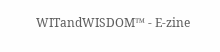WITandWISDOM™ - E-zine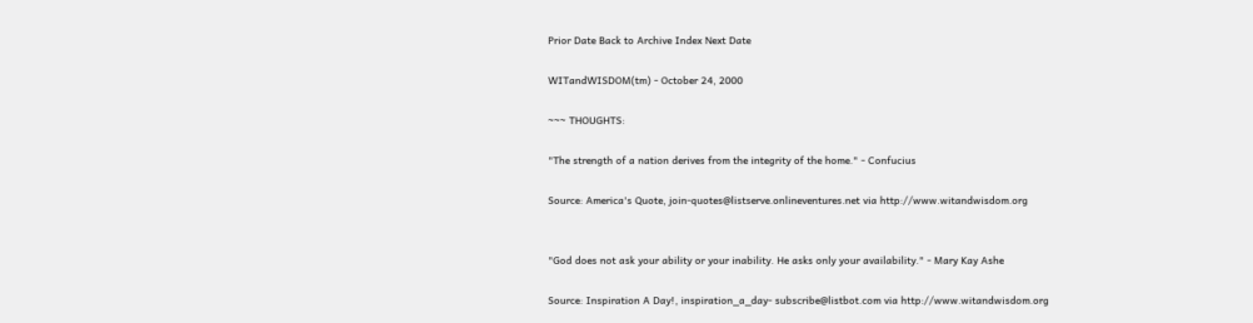Prior Date Back to Archive Index Next Date

WITandWISDOM(tm) - October 24, 2000

~~~ THOUGHTS:

"The strength of a nation derives from the integrity of the home." - Confucius

Source: America's Quote, join-quotes@listserve.onlineventures.net via http://www.witandwisdom.org


"God does not ask your ability or your inability. He asks only your availability." - Mary Kay Ashe

Source: Inspiration A Day!, inspiration_a_day- subscribe@listbot.com via http://www.witandwisdom.org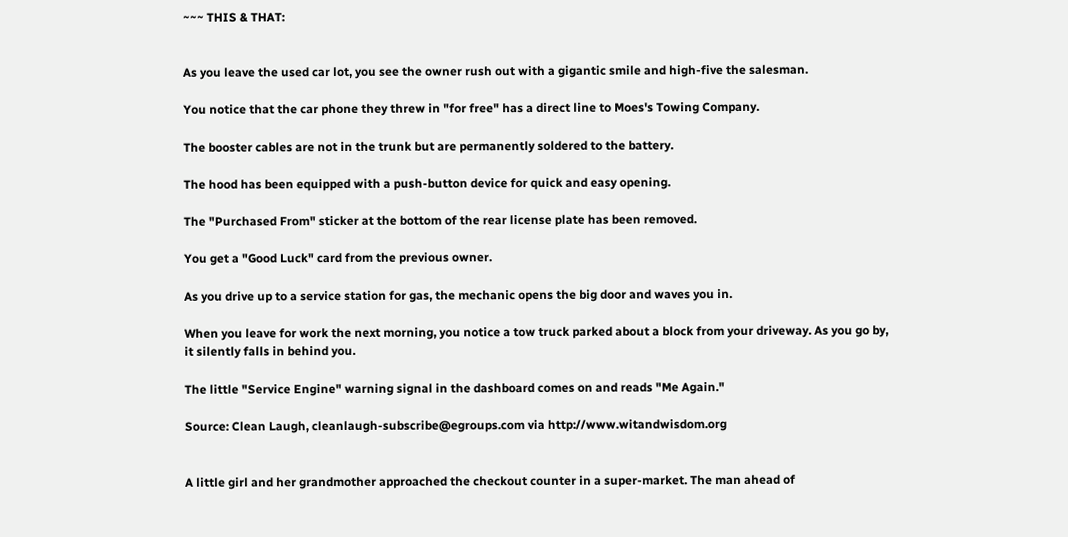~~~ THIS & THAT:


As you leave the used car lot, you see the owner rush out with a gigantic smile and high-five the salesman.

You notice that the car phone they threw in "for free" has a direct line to Moes's Towing Company.

The booster cables are not in the trunk but are permanently soldered to the battery.

The hood has been equipped with a push-button device for quick and easy opening.

The "Purchased From" sticker at the bottom of the rear license plate has been removed.

You get a "Good Luck" card from the previous owner.

As you drive up to a service station for gas, the mechanic opens the big door and waves you in.

When you leave for work the next morning, you notice a tow truck parked about a block from your driveway. As you go by, it silently falls in behind you.

The little "Service Engine" warning signal in the dashboard comes on and reads "Me Again."

Source: Clean Laugh, cleanlaugh-subscribe@egroups.com via http://www.witandwisdom.org


A little girl and her grandmother approached the checkout counter in a super-market. The man ahead of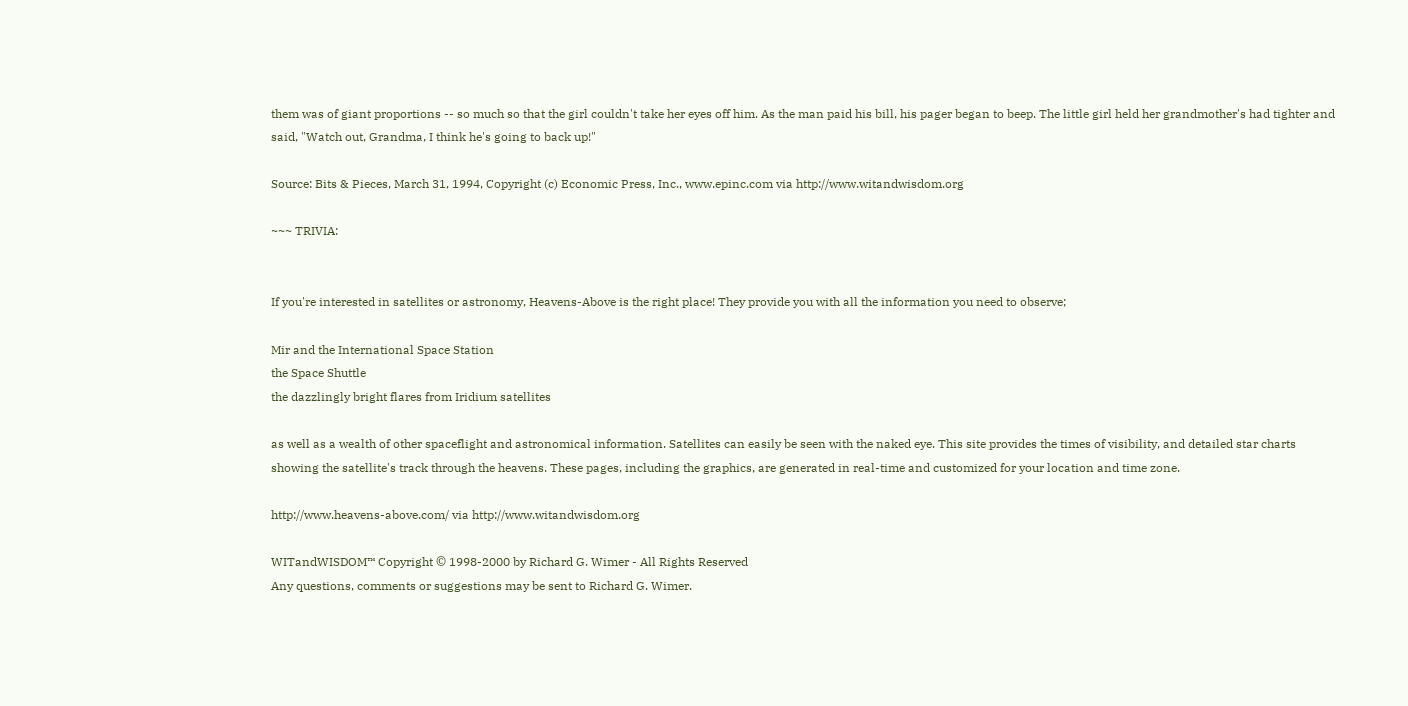them was of giant proportions -- so much so that the girl couldn't take her eyes off him. As the man paid his bill, his pager began to beep. The little girl held her grandmother's had tighter and said, "Watch out, Grandma, I think he's going to back up!"

Source: Bits & Pieces, March 31, 1994, Copyright (c) Economic Press, Inc., www.epinc.com via http://www.witandwisdom.org

~~~ TRIVIA:


If you're interested in satellites or astronomy, Heavens-Above is the right place! They provide you with all the information you need to observe;

Mir and the International Space Station
the Space Shuttle
the dazzlingly bright flares from Iridium satellites

as well as a wealth of other spaceflight and astronomical information. Satellites can easily be seen with the naked eye. This site provides the times of visibility, and detailed star charts showing the satellite's track through the heavens. These pages, including the graphics, are generated in real-time and customized for your location and time zone.

http://www.heavens-above.com/ via http://www.witandwisdom.org

WITandWISDOM™ Copyright © 1998-2000 by Richard G. Wimer - All Rights Reserved
Any questions, comments or suggestions may be sent to Richard G. Wimer.